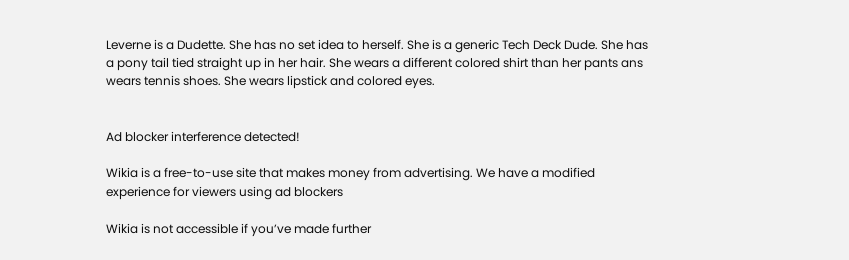Leverne is a Dudette. She has no set idea to herself. She is a generic Tech Deck Dude. She has a pony tail tied straight up in her hair. She wears a different colored shirt than her pants ans wears tennis shoes. She wears lipstick and colored eyes.


Ad blocker interference detected!

Wikia is a free-to-use site that makes money from advertising. We have a modified experience for viewers using ad blockers

Wikia is not accessible if you’ve made further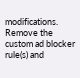modifications. Remove the custom ad blocker rule(s) and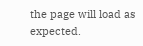the page will load as expected.